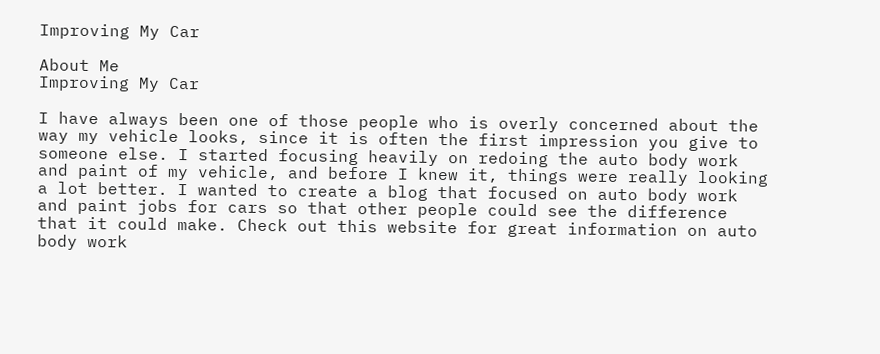Improving My Car

About Me
Improving My Car

I have always been one of those people who is overly concerned about the way my vehicle looks, since it is often the first impression you give to someone else. I started focusing heavily on redoing the auto body work and paint of my vehicle, and before I knew it, things were really looking a lot better. I wanted to create a blog that focused on auto body work and paint jobs for cars so that other people could see the difference that it could make. Check out this website for great information on auto body work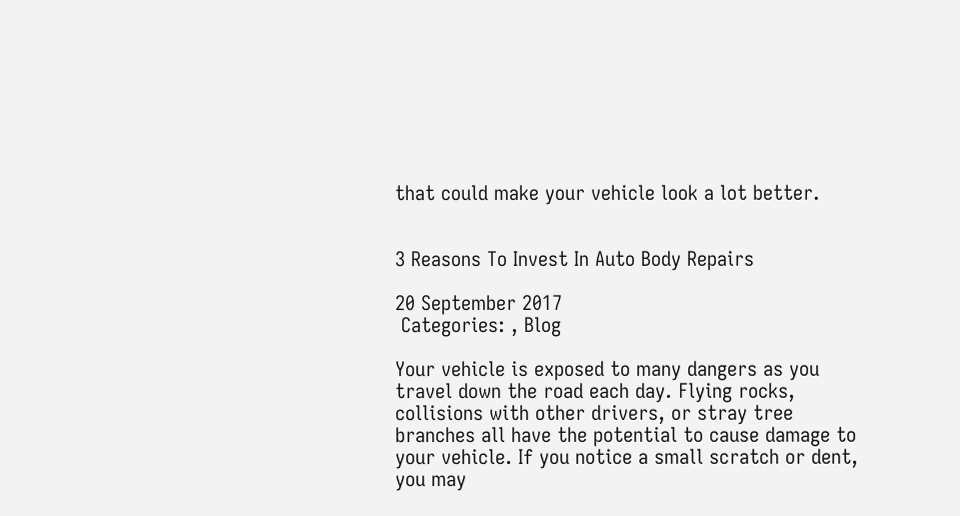that could make your vehicle look a lot better.


3 Reasons To Invest In Auto Body Repairs

20 September 2017
 Categories: , Blog

Your vehicle is exposed to many dangers as you travel down the road each day. Flying rocks, collisions with other drivers, or stray tree branches all have the potential to cause damage to your vehicle. If you notice a small scratch or dent, you may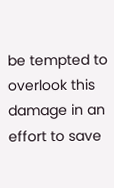be tempted to overlook this damage in an effort to save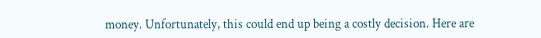money. Unfortunately, this could end up being a costly decision. Here are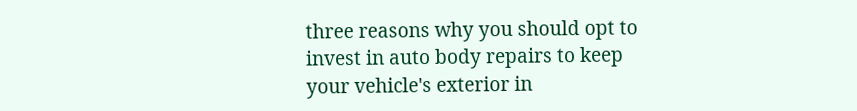three reasons why you should opt to invest in auto body repairs to keep your vehicle's exterior in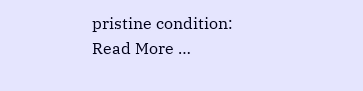pristine condition: Read More …